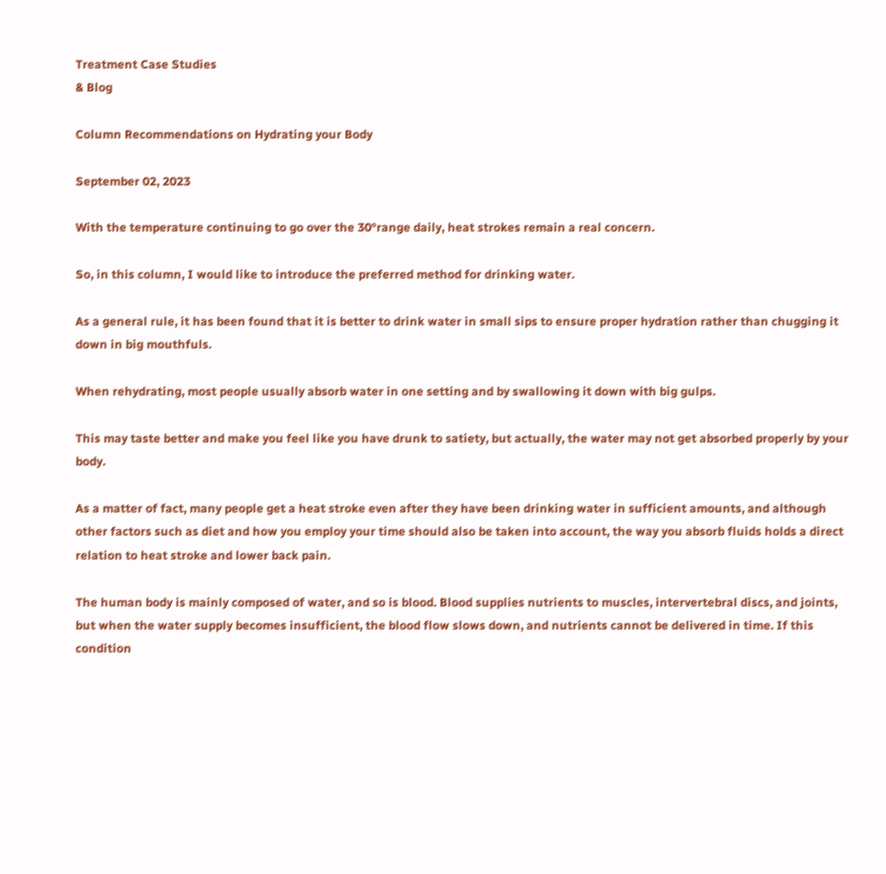Treatment Case Studies
& Blog

Column Recommendations on Hydrating your Body

September 02, 2023

With the temperature continuing to go over the 30°range daily, heat strokes remain a real concern.

So, in this column, I would like to introduce the preferred method for drinking water.

As a general rule, it has been found that it is better to drink water in small sips to ensure proper hydration rather than chugging it down in big mouthfuls.

When rehydrating, most people usually absorb water in one setting and by swallowing it down with big gulps.

This may taste better and make you feel like you have drunk to satiety, but actually, the water may not get absorbed properly by your body.

As a matter of fact, many people get a heat stroke even after they have been drinking water in sufficient amounts, and although other factors such as diet and how you employ your time should also be taken into account, the way you absorb fluids holds a direct relation to heat stroke and lower back pain.

The human body is mainly composed of water, and so is blood. Blood supplies nutrients to muscles, intervertebral discs, and joints, but when the water supply becomes insufficient, the blood flow slows down, and nutrients cannot be delivered in time. If this condition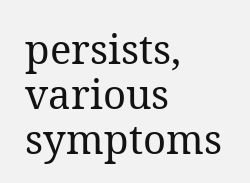persists, various symptoms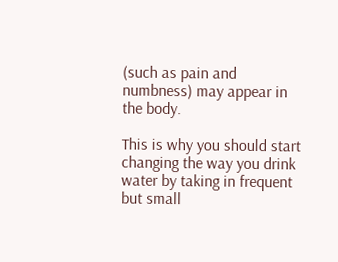(such as pain and numbness) may appear in the body.

This is why you should start changing the way you drink water by taking in frequent but small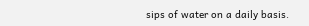sips of water on a daily basis.